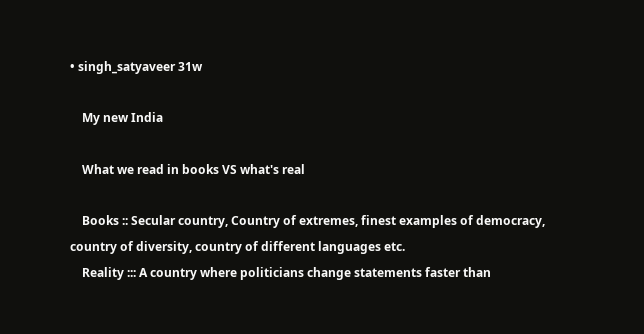• singh_satyaveer 31w

    My new India

    What we read in books VS what's real

    Books :: Secular country, Country of extremes, finest examples of democracy, country of diversity, country of different languages etc.
    Reality ::: A country where politicians change statements faster than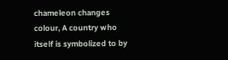chameleon changes colour, A country who itself is symbolized to by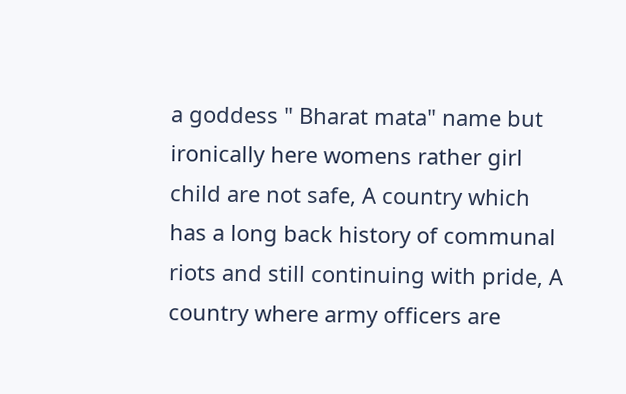a goddess " Bharat mata" name but ironically here womens rather girl child are not safe, A country which has a long back history of communal riots and still continuing with pride, A country where army officers are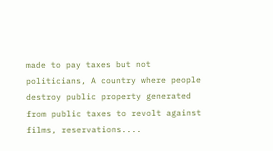made to pay taxes but not politicians, A country where people destroy public property generated from public taxes to revolt against films, reservations....